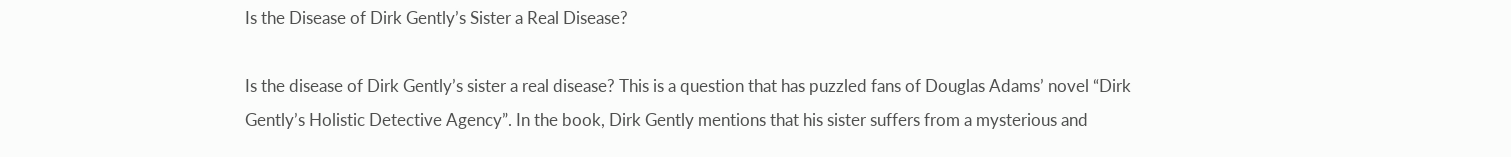Is the Disease of Dirk Gently’s Sister a Real Disease?

Is the disease of Dirk Gently’s sister a real disease? This is a question that has puzzled fans of Douglas Adams’ novel “Dirk Gently’s Holistic Detective Agency”. In the book, Dirk Gently mentions that his sister suffers from a mysterious and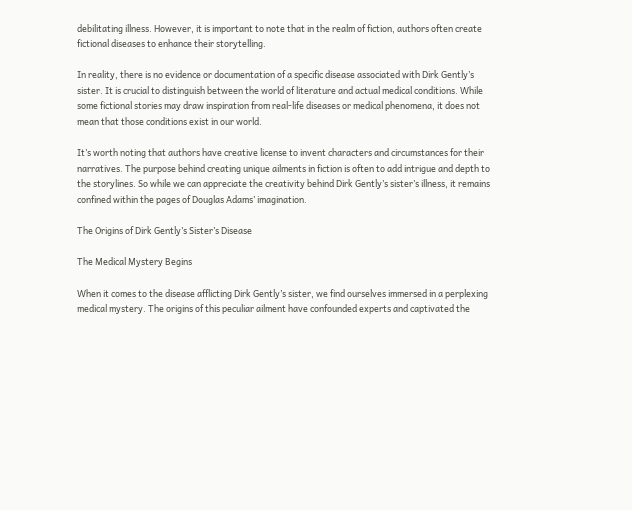debilitating illness. However, it is important to note that in the realm of fiction, authors often create fictional diseases to enhance their storytelling.

In reality, there is no evidence or documentation of a specific disease associated with Dirk Gently’s sister. It is crucial to distinguish between the world of literature and actual medical conditions. While some fictional stories may draw inspiration from real-life diseases or medical phenomena, it does not mean that those conditions exist in our world.

It’s worth noting that authors have creative license to invent characters and circumstances for their narratives. The purpose behind creating unique ailments in fiction is often to add intrigue and depth to the storylines. So while we can appreciate the creativity behind Dirk Gently’s sister’s illness, it remains confined within the pages of Douglas Adams’ imagination.

The Origins of Dirk Gently’s Sister’s Disease

The Medical Mystery Begins

When it comes to the disease afflicting Dirk Gently’s sister, we find ourselves immersed in a perplexing medical mystery. The origins of this peculiar ailment have confounded experts and captivated the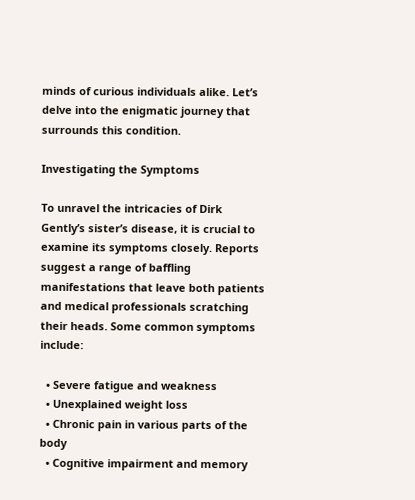minds of curious individuals alike. Let’s delve into the enigmatic journey that surrounds this condition.

Investigating the Symptoms

To unravel the intricacies of Dirk Gently’s sister’s disease, it is crucial to examine its symptoms closely. Reports suggest a range of baffling manifestations that leave both patients and medical professionals scratching their heads. Some common symptoms include:

  • Severe fatigue and weakness
  • Unexplained weight loss
  • Chronic pain in various parts of the body
  • Cognitive impairment and memory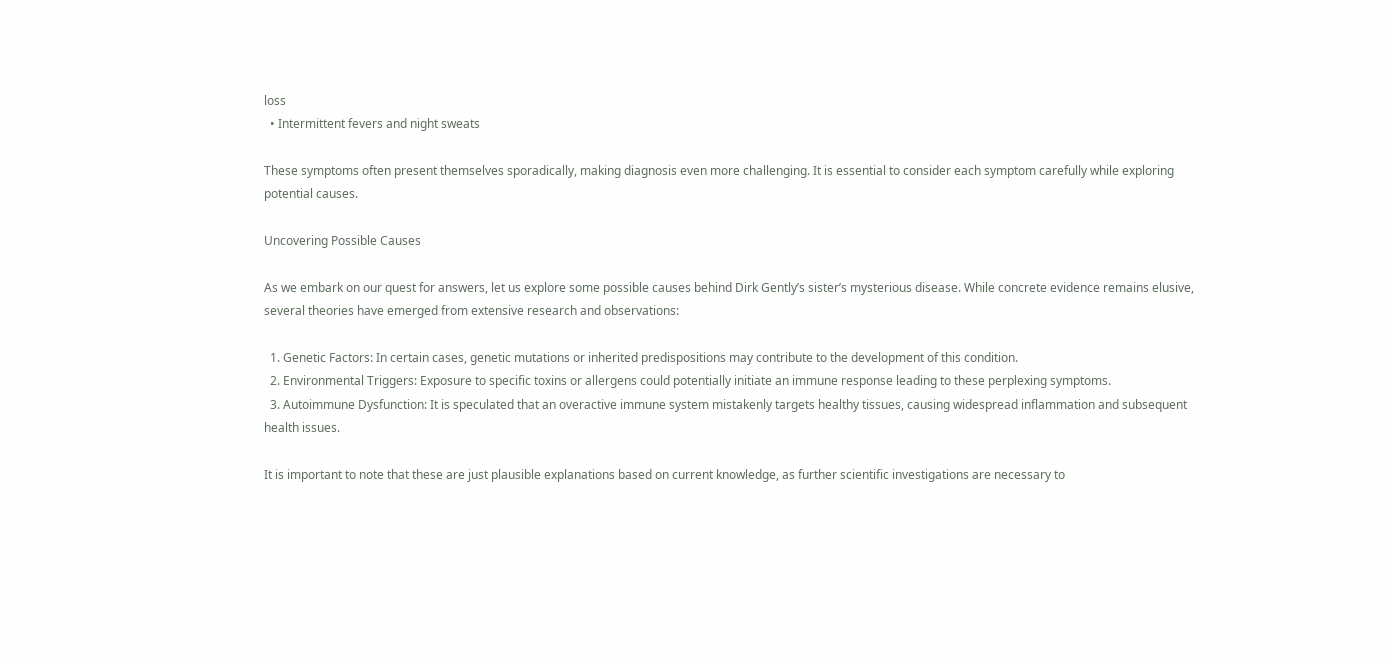loss
  • Intermittent fevers and night sweats

These symptoms often present themselves sporadically, making diagnosis even more challenging. It is essential to consider each symptom carefully while exploring potential causes.

Uncovering Possible Causes

As we embark on our quest for answers, let us explore some possible causes behind Dirk Gently’s sister’s mysterious disease. While concrete evidence remains elusive, several theories have emerged from extensive research and observations:

  1. Genetic Factors: In certain cases, genetic mutations or inherited predispositions may contribute to the development of this condition.
  2. Environmental Triggers: Exposure to specific toxins or allergens could potentially initiate an immune response leading to these perplexing symptoms.
  3. Autoimmune Dysfunction: It is speculated that an overactive immune system mistakenly targets healthy tissues, causing widespread inflammation and subsequent health issues.

It is important to note that these are just plausible explanations based on current knowledge, as further scientific investigations are necessary to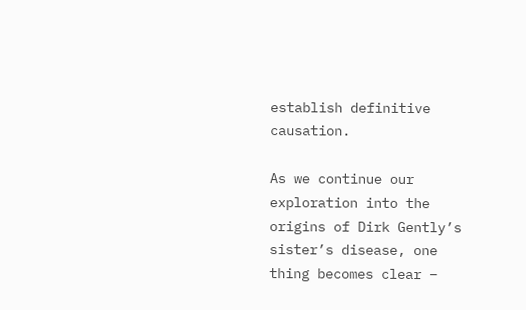establish definitive causation.

As we continue our exploration into the origins of Dirk Gently’s sister’s disease, one thing becomes clear –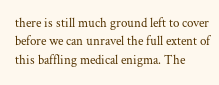there is still much ground left to cover before we can unravel the full extent of this baffling medical enigma. The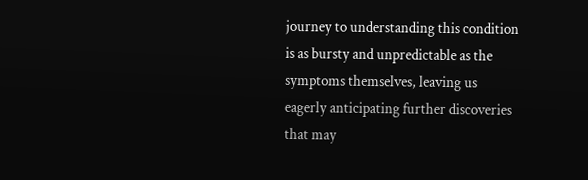journey to understanding this condition is as bursty and unpredictable as the symptoms themselves, leaving us eagerly anticipating further discoveries that may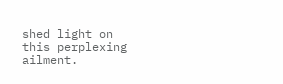shed light on this perplexing ailment.